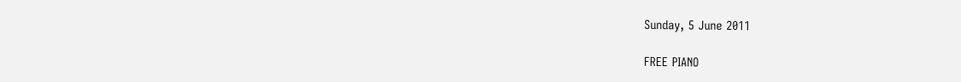Sunday, 5 June 2011

FREE PIANO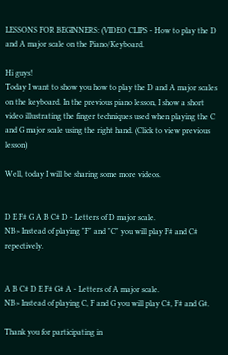LESSONS FOR BEGINNERS: (VIDEO CLIPS - How to play the D and A major scale on the Piano/Keyboard.

Hi guys!
Today I want to show you how to play the D and A major scales on the keyboard. In the previous piano lesson, I show a short video illustrating the finger techniques used when playing the C and G major scale using the right hand. (Click to view previous lesson)

Well, today I will be sharing some more videos.


D E F# G A B C# D - Letters of D major scale.
NB> Instead of playing "F" and "C" you will play F# and C# repectively.


A B C# D E F# G# A - Letters of A major scale.
NB> Instead of playing C, F and G you will play C#, F# and G#.

Thank you for participating in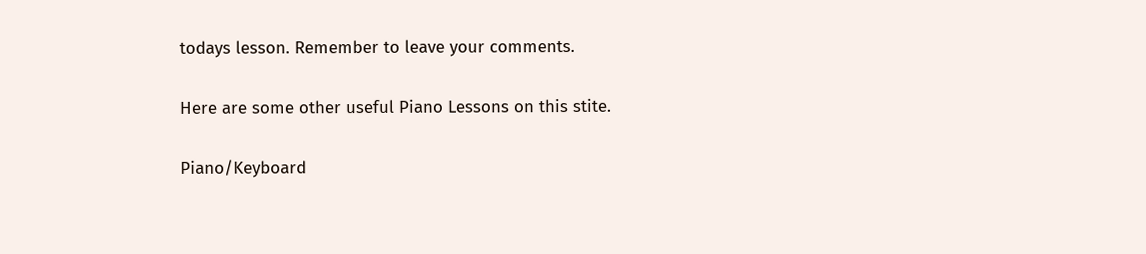todays lesson. Remember to leave your comments.

Here are some other useful Piano Lessons on this stite.

Piano/Keyboard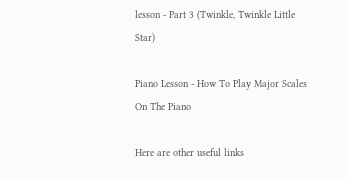lesson - Part 3 (Twinkle, Twinkle Little Star)

Piano Lesson - How To Play Major Scales On The Piano

Here are other useful links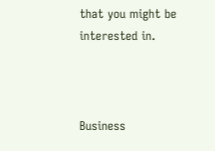that you might be interested in.



Business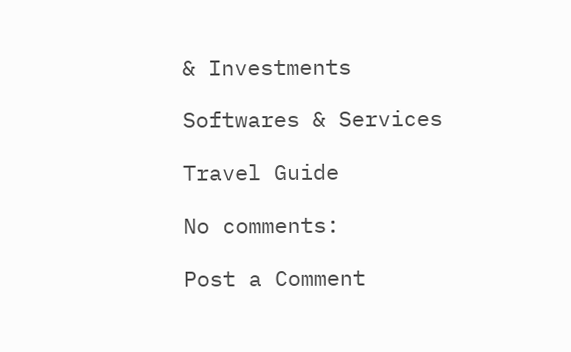& Investments

Softwares & Services

Travel Guide

No comments:

Post a Comment